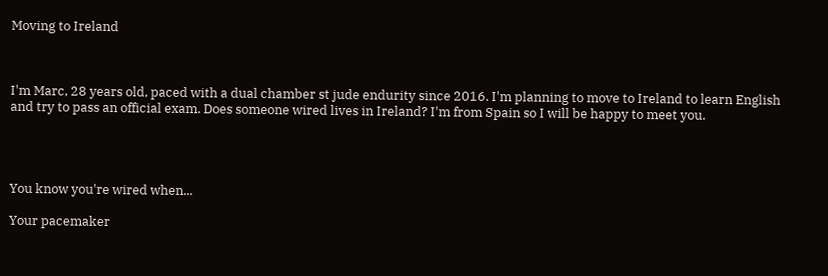Moving to Ireland



I'm Marc, 28 years old, paced with a dual chamber st jude endurity since 2016. I'm planning to move to Ireland to learn English and try to pass an official exam. Does someone wired lives in Ireland? I'm from Spain so I will be happy to meet you.




You know you're wired when...

Your pacemaker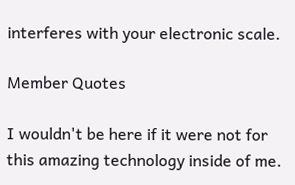interferes with your electronic scale.

Member Quotes

I wouldn't be here if it were not for this amazing technology inside of me.